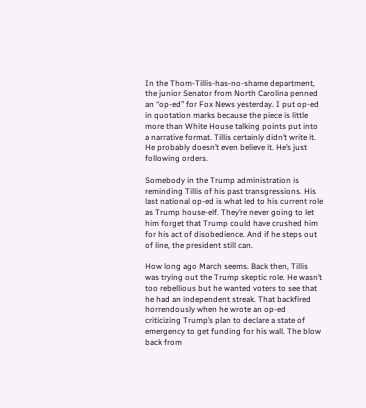In the Thom-Tillis-has-no-shame department, the junior Senator from North Carolina penned an “op-ed” for Fox News yesterday. I put op-ed in quotation marks because the piece is little more than White House talking points put into a narrative format. Tillis certainly didn’t write it. He probably doesn’t even believe it. He’s just following orders.

Somebody in the Trump administration is reminding Tillis of his past transgressions. His last national op-ed is what led to his current role as Trump house-elf. They’re never going to let him forget that Trump could have crushed him for his act of disobedience. And if he steps out of line, the president still can.

How long ago March seems. Back then, Tillis was trying out the Trump skeptic role. He wasn’t too rebellious but he wanted voters to see that he had an independent streak. That backfired horrendously when he wrote an op-ed criticizing Trump’s plan to declare a state of emergency to get funding for his wall. The blow back from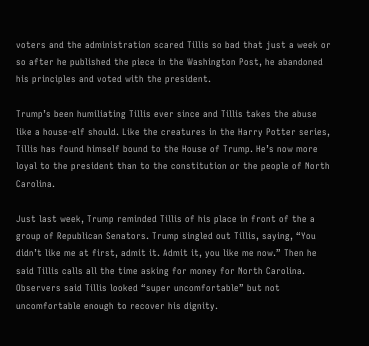voters and the administration scared Tillis so bad that just a week or so after he published the piece in the Washington Post, he abandoned his principles and voted with the president.

Trump’s been humiliating Tillis ever since and Tillis takes the abuse like a house-elf should. Like the creatures in the Harry Potter series, Tillis has found himself bound to the House of Trump. He’s now more loyal to the president than to the constitution or the people of North Carolina.

Just last week, Trump reminded Tillis of his place in front of the a group of Republican Senators. Trump singled out Tillis, saying, “You didn’t like me at first, admit it. Admit it, you like me now.” Then he said Tillis calls all the time asking for money for North Carolina. Observers said Tillis looked “super uncomfortable” but not uncomfortable enough to recover his dignity.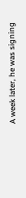A week later, he was signing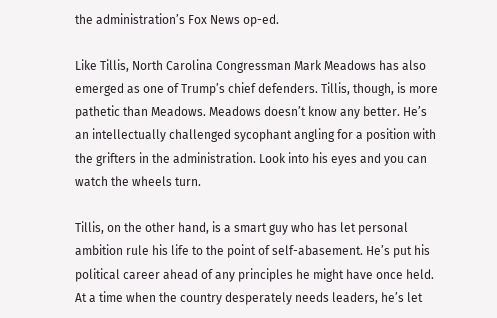the administration’s Fox News op-ed.

Like Tillis, North Carolina Congressman Mark Meadows has also emerged as one of Trump’s chief defenders. Tillis, though, is more pathetic than Meadows. Meadows doesn’t know any better. He’s an intellectually challenged sycophant angling for a position with the grifters in the administration. Look into his eyes and you can watch the wheels turn.

Tillis, on the other hand, is a smart guy who has let personal ambition rule his life to the point of self-abasement. He’s put his political career ahead of any principles he might have once held. At a time when the country desperately needs leaders, he’s let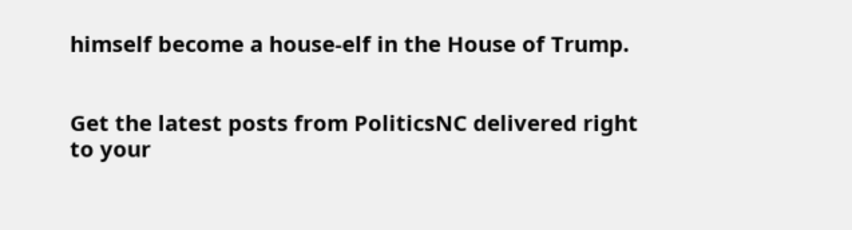himself become a house-elf in the House of Trump.


Get the latest posts from PoliticsNC delivered right to your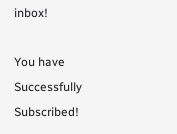inbox!

You have Successfully Subscribed!